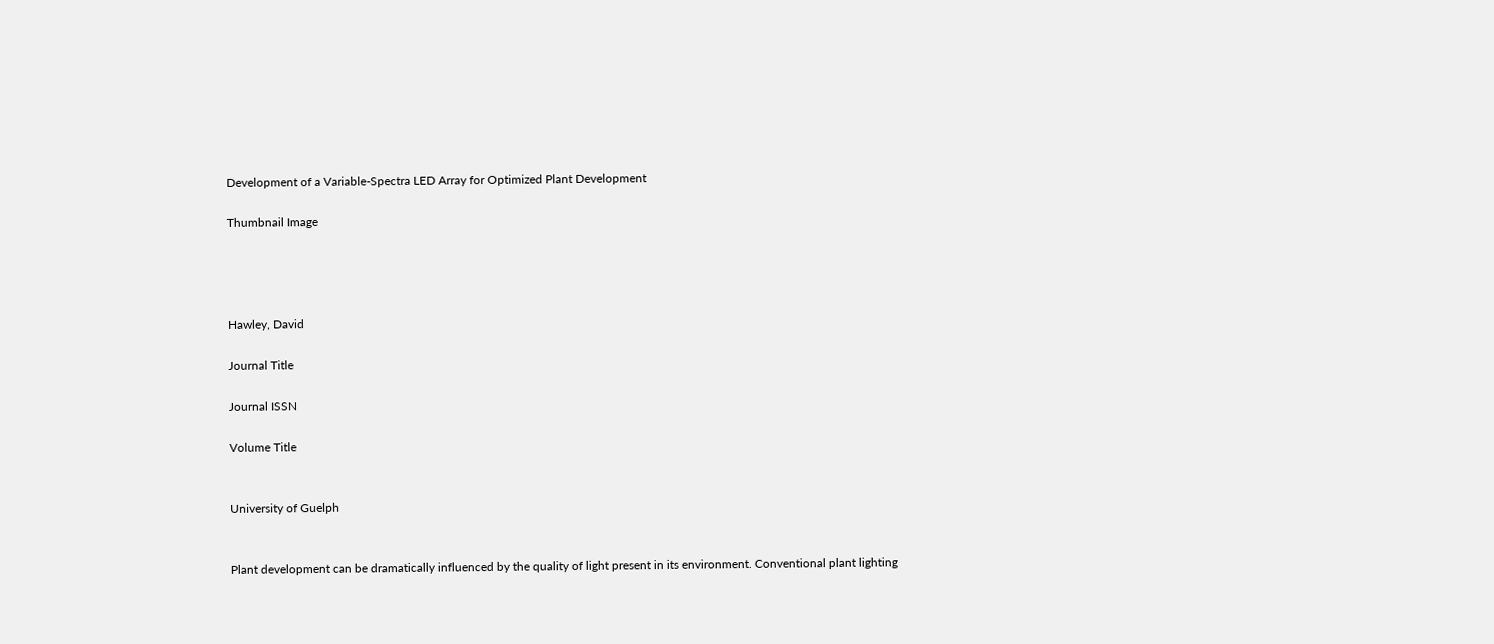Development of a Variable-Spectra LED Array for Optimized Plant Development

Thumbnail Image




Hawley, David

Journal Title

Journal ISSN

Volume Title


University of Guelph


Plant development can be dramatically influenced by the quality of light present in its environment. Conventional plant lighting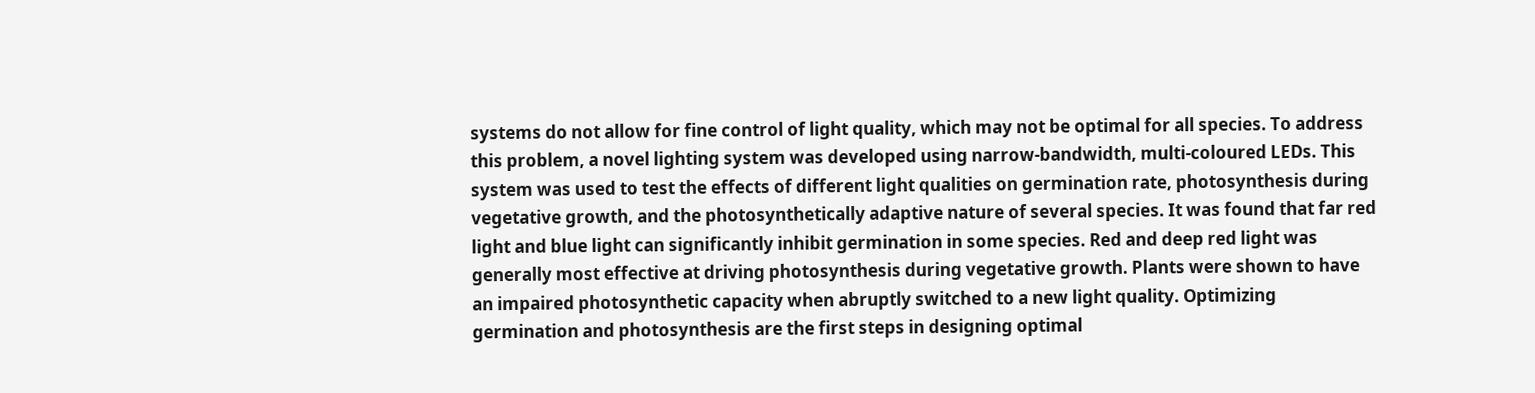systems do not allow for fine control of light quality, which may not be optimal for all species. To address this problem, a novel lighting system was developed using narrow-bandwidth, multi-coloured LEDs. This system was used to test the effects of different light qualities on germination rate, photosynthesis during vegetative growth, and the photosynthetically adaptive nature of several species. It was found that far red light and blue light can significantly inhibit germination in some species. Red and deep red light was generally most effective at driving photosynthesis during vegetative growth. Plants were shown to have an impaired photosynthetic capacity when abruptly switched to a new light quality. Optimizing germination and photosynthesis are the first steps in designing optimal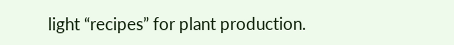light “recipes” for plant production.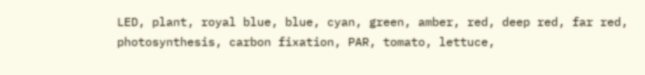LED, plant, royal blue, blue, cyan, green, amber, red, deep red, far red, photosynthesis, carbon fixation, PAR, tomato, lettuce,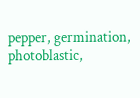pepper, germination, photoblastic,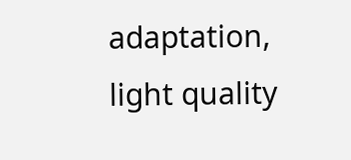adaptation, light quality